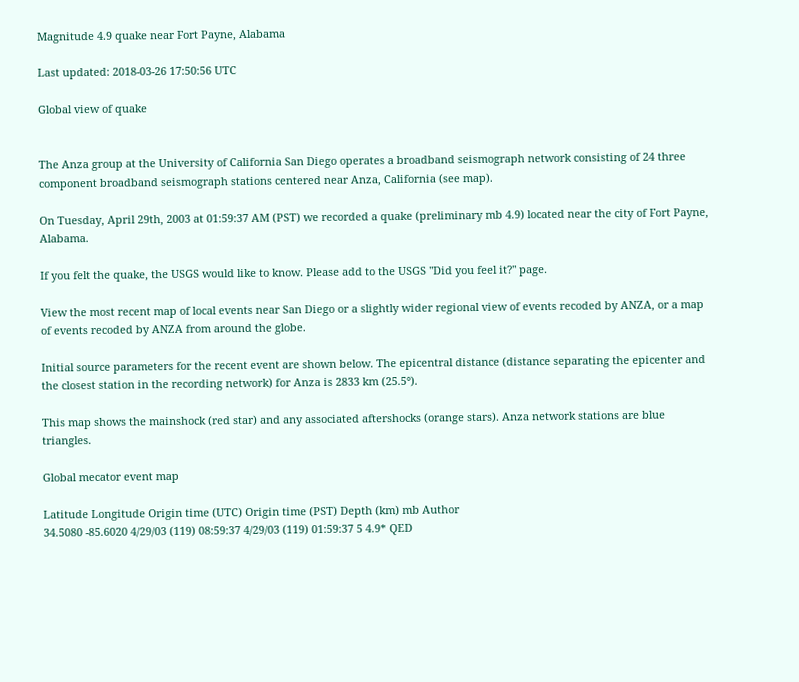Magnitude 4.9 quake near Fort Payne, Alabama

Last updated: 2018-03-26 17:50:56 UTC

Global view of quake


The Anza group at the University of California San Diego operates a broadband seismograph network consisting of 24 three component broadband seismograph stations centered near Anza, California (see map).

On Tuesday, April 29th, 2003 at 01:59:37 AM (PST) we recorded a quake (preliminary mb 4.9) located near the city of Fort Payne, Alabama.

If you felt the quake, the USGS would like to know. Please add to the USGS "Did you feel it?" page.

View the most recent map of local events near San Diego or a slightly wider regional view of events recoded by ANZA, or a map of events recoded by ANZA from around the globe.

Initial source parameters for the recent event are shown below. The epicentral distance (distance separating the epicenter and the closest station in the recording network) for Anza is 2833 km (25.5°).

This map shows the mainshock (red star) and any associated aftershocks (orange stars). Anza network stations are blue triangles.

Global mecator event map

Latitude Longitude Origin time (UTC) Origin time (PST) Depth (km) mb Author
34.5080 -85.6020 4/29/03 (119) 08:59:37 4/29/03 (119) 01:59:37 5 4.9* QED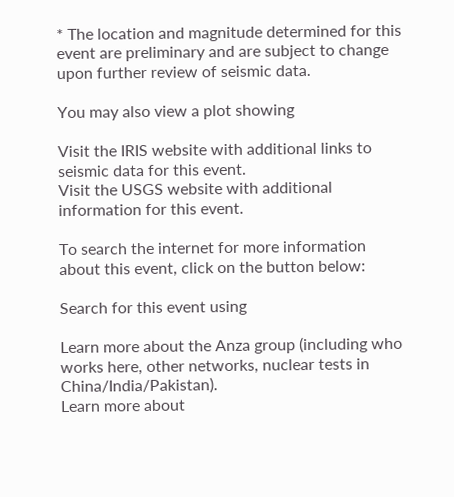* The location and magnitude determined for this event are preliminary and are subject to change upon further review of seismic data.

You may also view a plot showing

Visit the IRIS website with additional links to seismic data for this event.
Visit the USGS website with additional information for this event.

To search the internet for more information about this event, click on the button below:

Search for this event using

Learn more about the Anza group (including who works here, other networks, nuclear tests in China/India/Pakistan).
Learn more about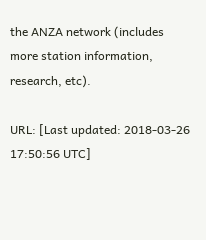the ANZA network (includes more station information, research, etc).

URL: [Last updated: 2018-03-26 17:50:56 UTC]